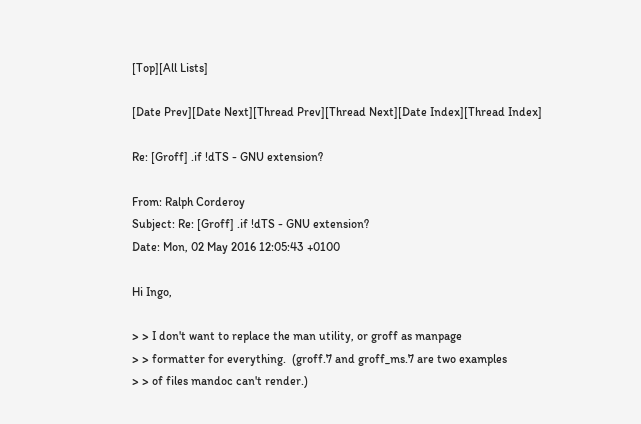[Top][All Lists]

[Date Prev][Date Next][Thread Prev][Thread Next][Date Index][Thread Index]

Re: [Groff] .if !dTS - GNU extension?

From: Ralph Corderoy
Subject: Re: [Groff] .if !dTS - GNU extension?
Date: Mon, 02 May 2016 12:05:43 +0100

Hi Ingo,

> > I don't want to replace the man utility, or groff as manpage
> > formatter for everything.  (groff.7 and groff_ms.7 are two examples
> > of files mandoc can't render.)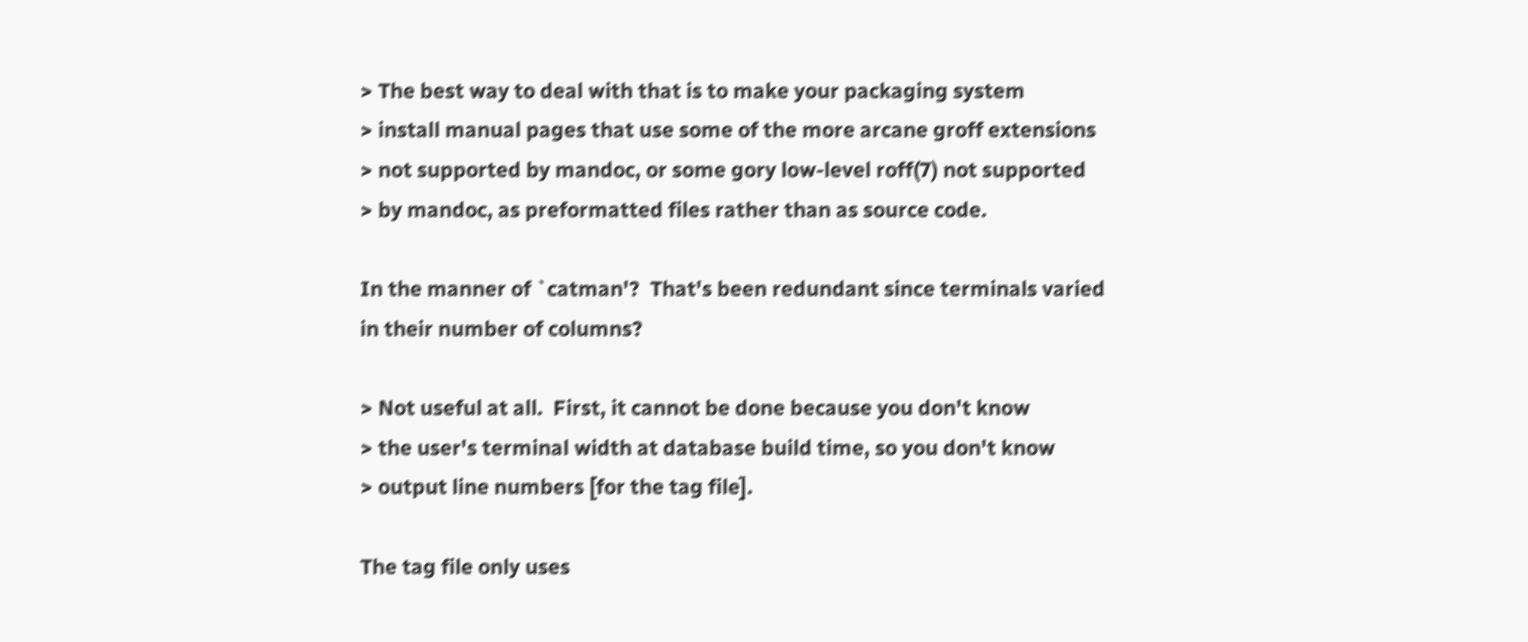> The best way to deal with that is to make your packaging system
> install manual pages that use some of the more arcane groff extensions
> not supported by mandoc, or some gory low-level roff(7) not supported
> by mandoc, as preformatted files rather than as source code.

In the manner of `catman'?  That's been redundant since terminals varied
in their number of columns?

> Not useful at all.  First, it cannot be done because you don't know
> the user's terminal width at database build time, so you don't know
> output line numbers [for the tag file].

The tag file only uses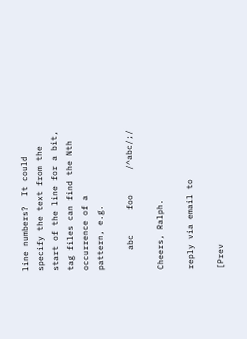line numbers?  It could specify the text from the
start of the line for a bit, tag files can find the Nth occurrence of a
pattern, e.g.

    abc     foo     /^abc/;/

Cheers, Ralph.

reply via email to

[Prev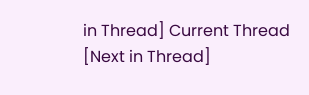in Thread] Current Thread [Next in Thread]